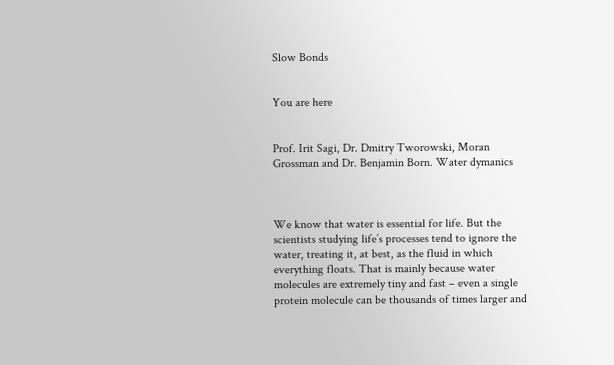Slow Bonds


You are here


Prof. Irit Sagi, Dr. Dmitry Tworowski, Moran Grossman and Dr. Benjamin Born. Water dymanics



We know that water is essential for life. But the scientists studying life’s processes tend to ignore the water, treating it, at best, as the fluid in which everything floats. That is mainly because water molecules are extremely tiny and fast – even a single protein molecule can be thousands of times larger and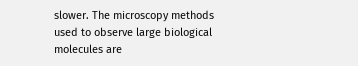slower. The microscopy methods used to observe large biological molecules are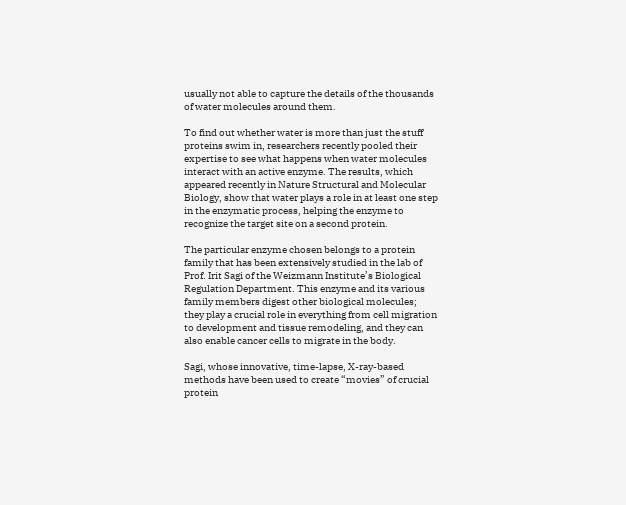usually not able to capture the details of the thousands of water molecules around them.

To find out whether water is more than just the stuff proteins swim in, researchers recently pooled their expertise to see what happens when water molecules interact with an active enzyme. The results, which appeared recently in Nature Structural and Molecular Biology, show that water plays a role in at least one step in the enzymatic process, helping the enzyme to recognize the target site on a second protein.

The particular enzyme chosen belongs to a protein family that has been extensively studied in the lab of Prof. Irit Sagi of the Weizmann Institute’s Biological Regulation Department. This enzyme and its various family members digest other biological molecules; they play a crucial role in everything from cell migration to development and tissue remodeling, and they can also enable cancer cells to migrate in the body.

Sagi, whose innovative, time-lapse, X-ray-based methods have been used to create “movies” of crucial protein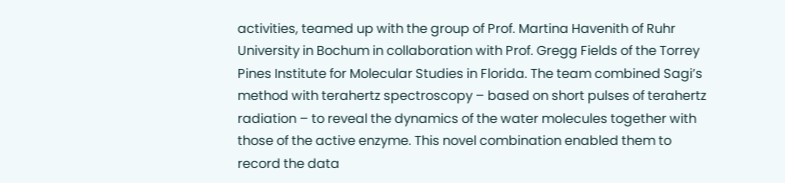activities, teamed up with the group of Prof. Martina Havenith of Ruhr University in Bochum in collaboration with Prof. Gregg Fields of the Torrey Pines Institute for Molecular Studies in Florida. The team combined Sagi’s method with terahertz spectroscopy – based on short pulses of terahertz radiation – to reveal the dynamics of the water molecules together with those of the active enzyme. This novel combination enabled them to record the data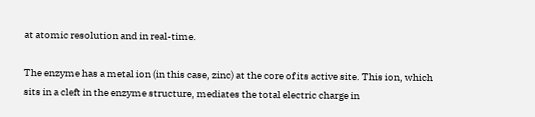at atomic resolution and in real-time.

The enzyme has a metal ion (in this case, zinc) at the core of its active site. This ion, which sits in a cleft in the enzyme structure, mediates the total electric charge in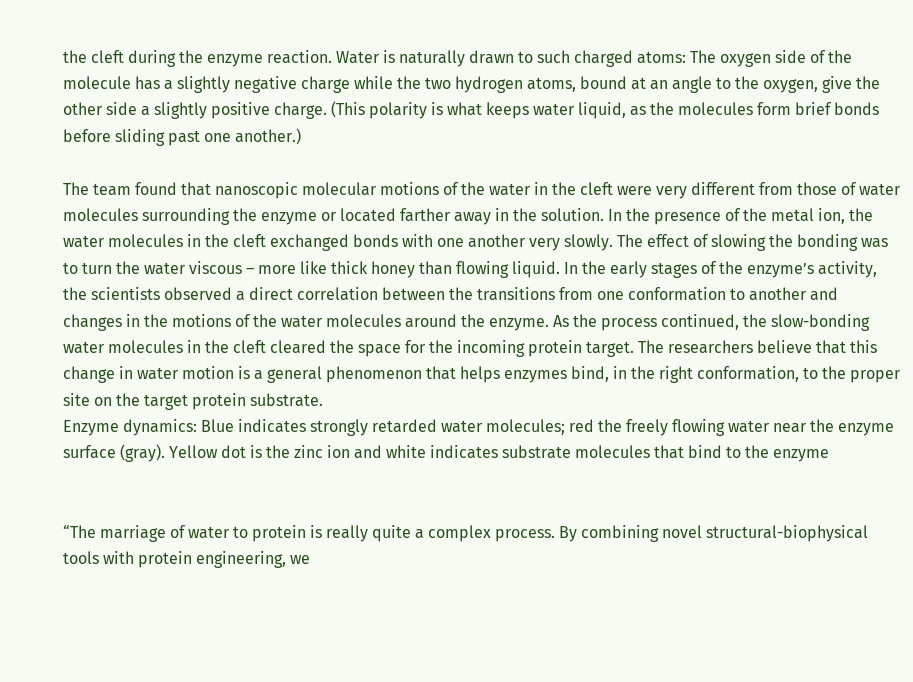the cleft during the enzyme reaction. Water is naturally drawn to such charged atoms: The oxygen side of the molecule has a slightly negative charge while the two hydrogen atoms, bound at an angle to the oxygen, give the other side a slightly positive charge. (This polarity is what keeps water liquid, as the molecules form brief bonds before sliding past one another.)

The team found that nanoscopic molecular motions of the water in the cleft were very different from those of water molecules surrounding the enzyme or located farther away in the solution. In the presence of the metal ion, the water molecules in the cleft exchanged bonds with one another very slowly. The effect of slowing the bonding was to turn the water viscous – more like thick honey than flowing liquid. In the early stages of the enzyme’s activity, the scientists observed a direct correlation between the transitions from one conformation to another and changes in the motions of the water molecules around the enzyme. As the process continued, the slow-bonding water molecules in the cleft cleared the space for the incoming protein target. The researchers believe that this change in water motion is a general phenomenon that helps enzymes bind, in the right conformation, to the proper site on the target protein substrate.
Enzyme dynamics: Blue indicates strongly retarded water molecules; red the freely flowing water near the enzyme surface (gray). Yellow dot is the zinc ion and white indicates substrate molecules that bind to the enzyme


“The marriage of water to protein is really quite a complex process. By combining novel structural-biophysical tools with protein engineering, we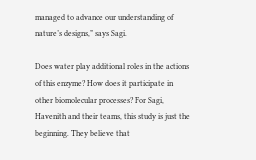managed to advance our understanding of nature’s designs,” says Sagi.

Does water play additional roles in the actions of this enzyme? How does it participate in other biomolecular processes? For Sagi, Havenith and their teams, this study is just the beginning. They believe that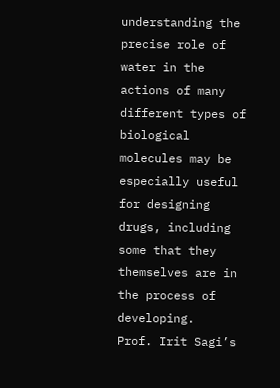understanding the precise role of water in the actions of many different types of biological molecules may be especially useful for designing drugs, including some that they themselves are in the process of developing.
Prof. Irit Sagi’s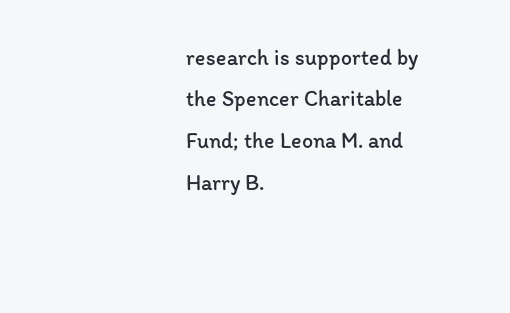research is supported by the Spencer Charitable Fund; the Leona M. and Harry B.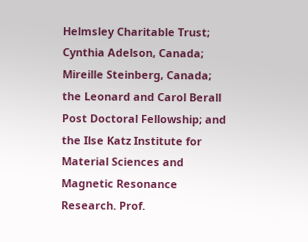Helmsley Charitable Trust; Cynthia Adelson, Canada; Mireille Steinberg, Canada; the Leonard and Carol Berall Post Doctoral Fellowship; and the Ilse Katz Institute for Material Sciences and Magnetic Resonance Research. Prof.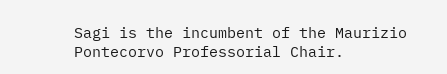Sagi is the incumbent of the Maurizio Pontecorvo Professorial Chair.